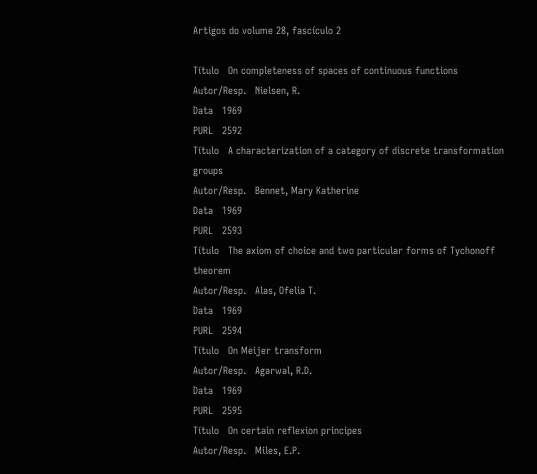Artigos do volume 28, fascículo 2

Título   On completeness of spaces of continuous functions
Autor/Resp.   Nielsen, R.
Data   1969
PURL   2592
Título   A characterization of a category of discrete transformation groups
Autor/Resp.   Bennet, Mary Katherine
Data   1969
PURL   2593
Título   The axiom of choice and two particular forms of Tychonoff theorem
Autor/Resp.   Alas, Ofelia T.
Data   1969
PURL   2594
Título   On Meijer transform
Autor/Resp.   Agarwal, R.D.
Data   1969
PURL   2595
Título   On certain reflexion principes
Autor/Resp.   Miles, E.P.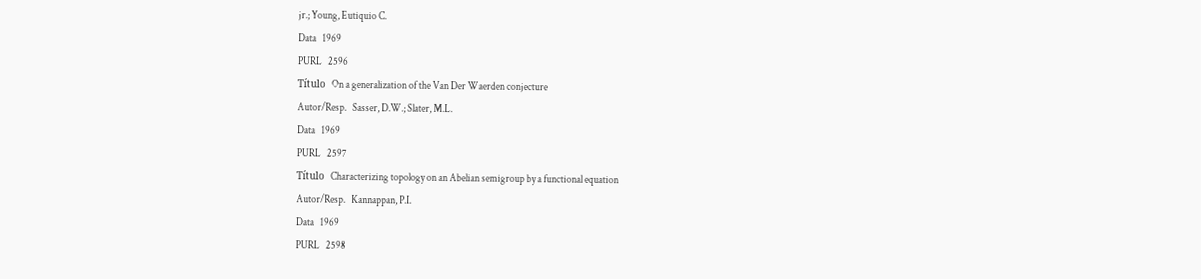jr.; Young, Eutiquio C.
Data   1969
PURL   2596
Título   On a generalization of the Van Der Waerden conjecture
Autor/Resp.   Sasser, D.W.; Slater, M.L.
Data   1969
PURL   2597
Título   Characterizing topology on an Abelian semigroup by a functional equation
Autor/Resp.   Kannappan, P.I.
Data   1969
PURL   2598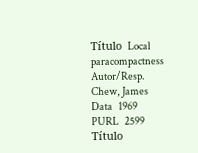Título   Local paracompactness
Autor/Resp.   Chew, James
Data   1969
PURL   2599
Título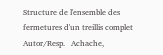Structure de l'ensemble des fermetures d'un treillis complet
Autor/Resp.   Achache,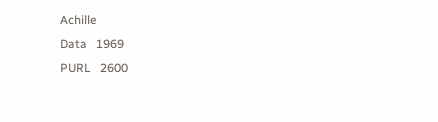Achille
Data   1969
PURL   2600